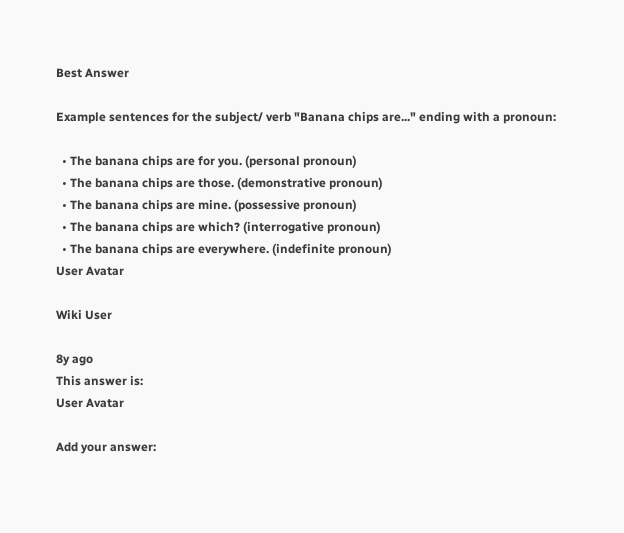Best Answer

Example sentences for the subject/ verb "Banana chips are..." ending with a pronoun:

  • The banana chips are for you. (personal pronoun)
  • The banana chips are those. (demonstrative pronoun)
  • The banana chips are mine. (possessive pronoun)
  • The banana chips are which? (interrogative pronoun)
  • The banana chips are everywhere. (indefinite pronoun)
User Avatar

Wiki User

8y ago
This answer is:
User Avatar

Add your answer: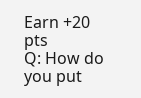Earn +20 pts
Q: How do you put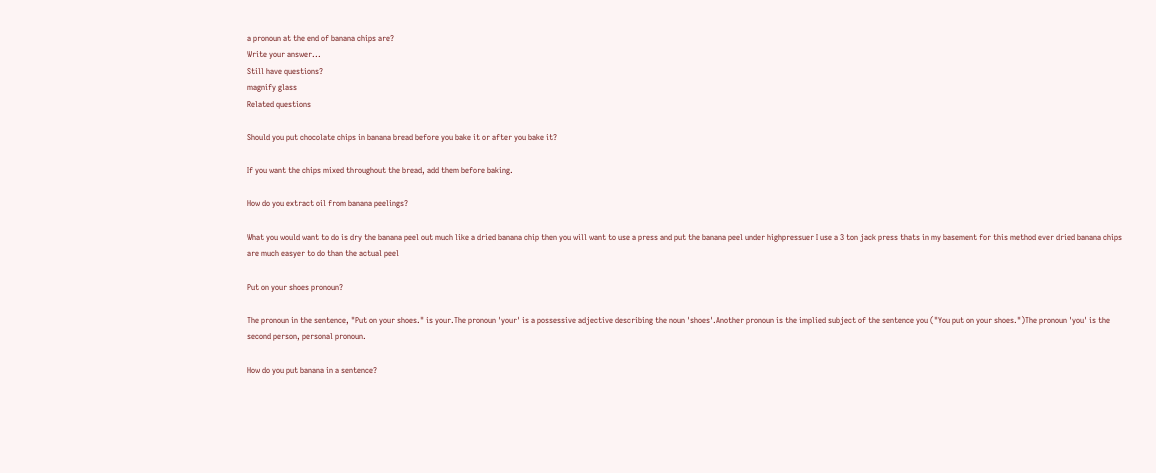a pronoun at the end of banana chips are?
Write your answer...
Still have questions?
magnify glass
Related questions

Should you put chocolate chips in banana bread before you bake it or after you bake it?

If you want the chips mixed throughout the bread, add them before baking.

How do you extract oil from banana peelings?

What you would want to do is dry the banana peel out much like a dried banana chip then you will want to use a press and put the banana peel under highpressuer I use a 3 ton jack press thats in my basement for this method ever dried banana chips are much easyer to do than the actual peel

Put on your shoes pronoun?

The pronoun in the sentence, "Put on your shoes." is your.The pronoun 'your' is a possessive adjective describing the noun 'shoes'.Another pronoun is the implied subject of the sentence you ("You put on your shoes.")The pronoun 'you' is the second person, personal pronoun.

How do you put banana in a sentence?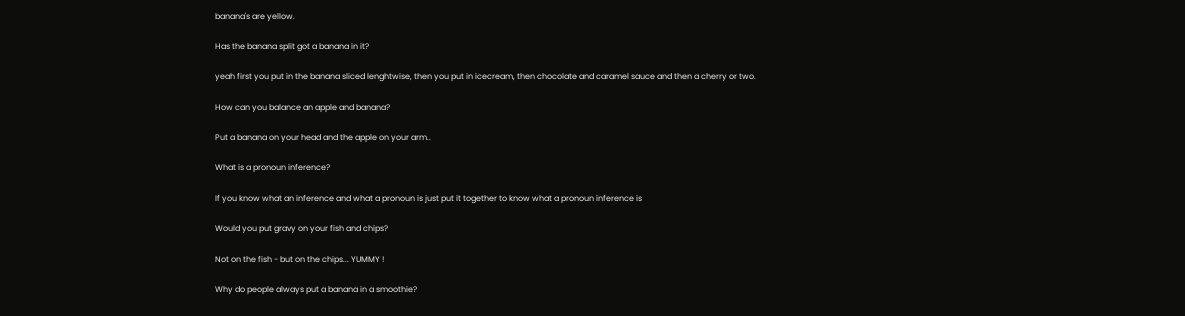banana's are yellow.

Has the banana split got a banana in it?

yeah first you put in the banana sliced lenghtwise, then you put in icecream, then chocolate and caramel sauce and then a cherry or two.

How can you balance an apple and banana?

Put a banana on your head and the apple on your arm..

What is a pronoun inference?

If you know what an inference and what a pronoun is just put it together to know what a pronoun inference is

Would you put gravy on your fish and chips?

Not on the fish - but on the chips... YUMMY !

Why do people always put a banana in a smoothie?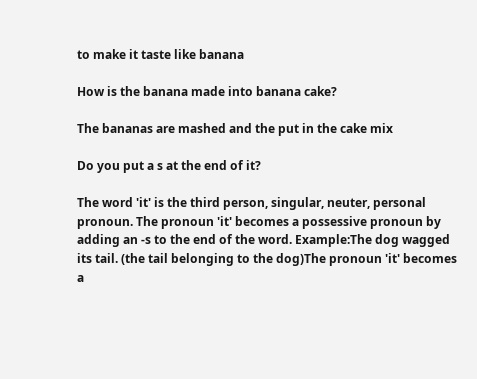to make it taste like banana

How is the banana made into banana cake?

The bananas are mashed and the put in the cake mix

Do you put a s at the end of it?

The word 'it' is the third person, singular, neuter, personal pronoun. The pronoun 'it' becomes a possessive pronoun by adding an -s to the end of the word. Example:The dog wagged its tail. (the tail belonging to the dog)The pronoun 'it' becomes a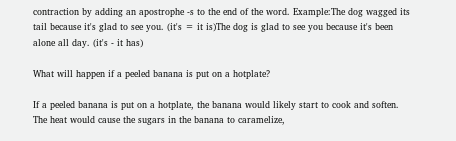contraction by adding an apostrophe -s to the end of the word. Example:The dog wagged its tail because it's glad to see you. (it's = it is)The dog is glad to see you because it's been alone all day. (it's - it has)

What will happen if a peeled banana is put on a hotplate?

If a peeled banana is put on a hotplate, the banana would likely start to cook and soften. The heat would cause the sugars in the banana to caramelize,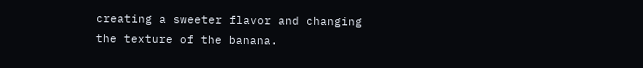creating a sweeter flavor and changing the texture of the banana.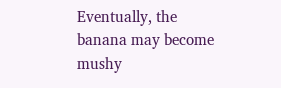Eventually, the banana may become mushy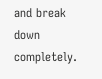and break down completely.